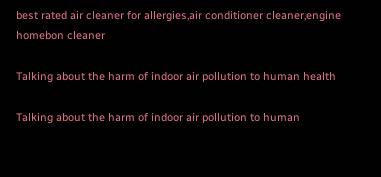best rated air cleaner for allergies,air conditioner cleaner,engine homebon cleaner

Talking about the harm of indoor air pollution to human health

Talking about the harm of indoor air pollution to human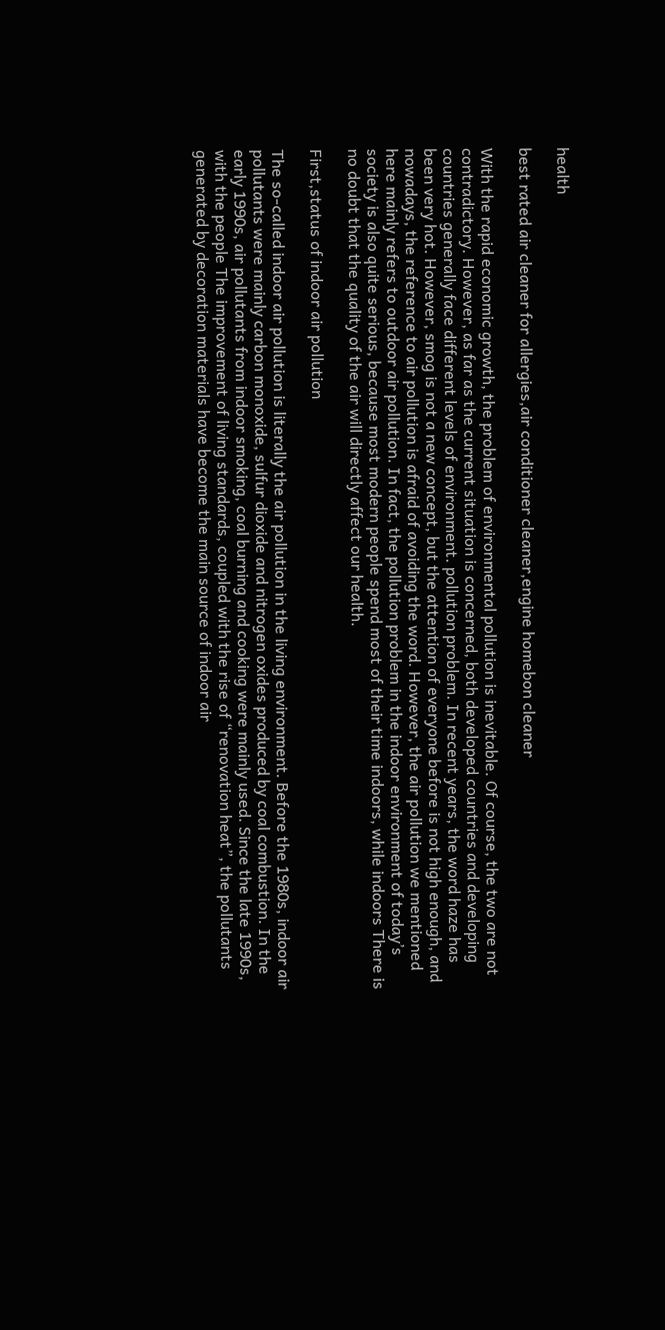health

best rated air cleaner for allergies,air conditioner cleaner,engine homebon cleaner

With the rapid economic growth, the problem of environmental pollution is inevitable. Of course, the two are not contradictory. However, as far as the current situation is concerned, both developed countries and developing countries generally face different levels of environment. pollution problem. In recent years, the word haze has been very hot. However, smog is not a new concept, but the attention of everyone before is not high enough, and nowadays, the reference to air pollution is afraid of avoiding the word. However, the air pollution we mentioned here mainly refers to outdoor air pollution. In fact, the pollution problem in the indoor environment of today’s society is also quite serious, because most modern people spend most of their time indoors, while indoors There is no doubt that the quality of the air will directly affect our health.

First,status of indoor air pollution

The so-called indoor air pollution is literally the air pollution in the living environment. Before the 1980s, indoor air pollutants were mainly carbon monoxide, sulfur dioxide and nitrogen oxides produced by coal combustion. In the early 1990s, air pollutants from indoor smoking, coal burning and cooking were mainly used. Since the late 1990s, with the people The improvement of living standards, coupled with the rise of “renovation heat”, the pollutants generated by decoration materials have become the main source of indoor air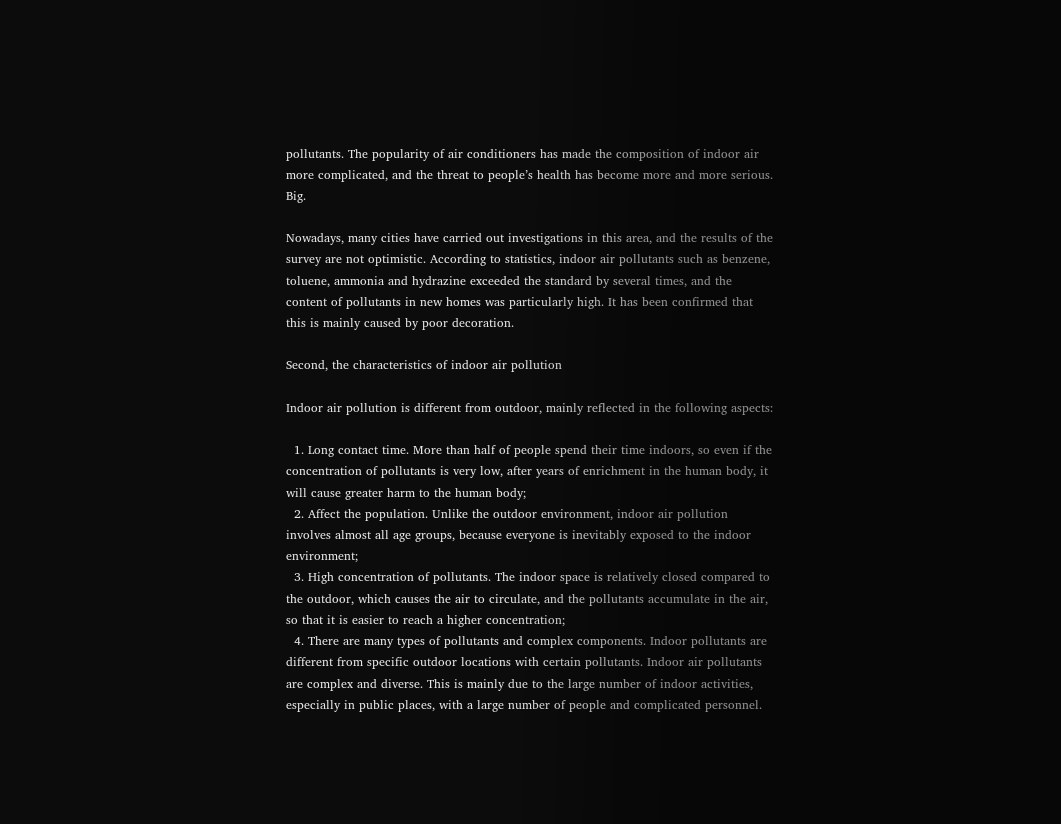pollutants. The popularity of air conditioners has made the composition of indoor air more complicated, and the threat to people’s health has become more and more serious. Big.

Nowadays, many cities have carried out investigations in this area, and the results of the survey are not optimistic. According to statistics, indoor air pollutants such as benzene, toluene, ammonia and hydrazine exceeded the standard by several times, and the content of pollutants in new homes was particularly high. It has been confirmed that this is mainly caused by poor decoration.

Second, the characteristics of indoor air pollution

Indoor air pollution is different from outdoor, mainly reflected in the following aspects:

  1. Long contact time. More than half of people spend their time indoors, so even if the concentration of pollutants is very low, after years of enrichment in the human body, it will cause greater harm to the human body;
  2. Affect the population. Unlike the outdoor environment, indoor air pollution involves almost all age groups, because everyone is inevitably exposed to the indoor environment;
  3. High concentration of pollutants. The indoor space is relatively closed compared to the outdoor, which causes the air to circulate, and the pollutants accumulate in the air, so that it is easier to reach a higher concentration;
  4. There are many types of pollutants and complex components. Indoor pollutants are different from specific outdoor locations with certain pollutants. Indoor air pollutants are complex and diverse. This is mainly due to the large number of indoor activities, especially in public places, with a large number of people and complicated personnel.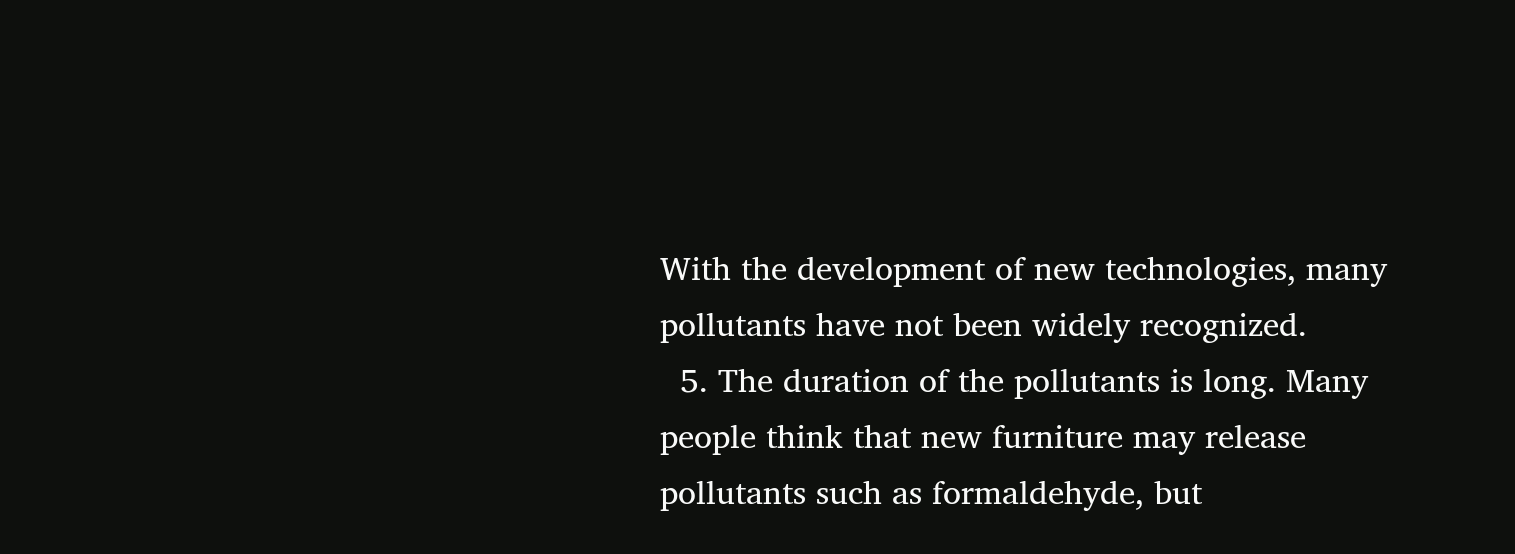With the development of new technologies, many pollutants have not been widely recognized.
  5. The duration of the pollutants is long. Many people think that new furniture may release pollutants such as formaldehyde, but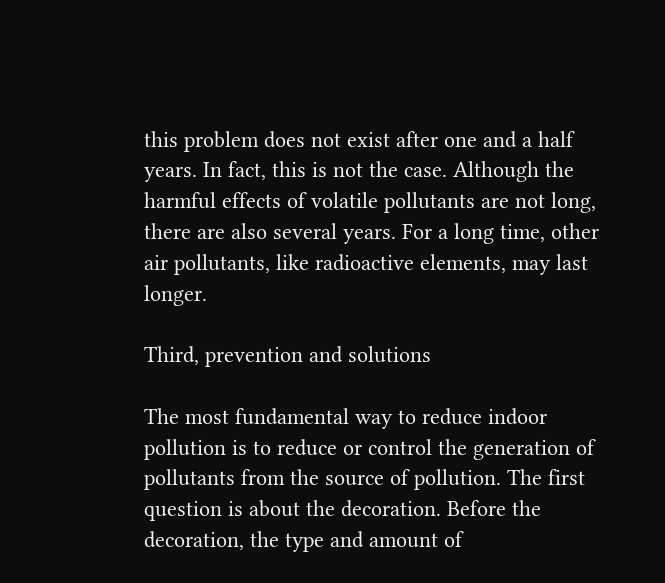this problem does not exist after one and a half years. In fact, this is not the case. Although the harmful effects of volatile pollutants are not long, there are also several years. For a long time, other air pollutants, like radioactive elements, may last longer.

Third, prevention and solutions

The most fundamental way to reduce indoor pollution is to reduce or control the generation of pollutants from the source of pollution. The first question is about the decoration. Before the decoration, the type and amount of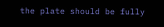the plate should be fully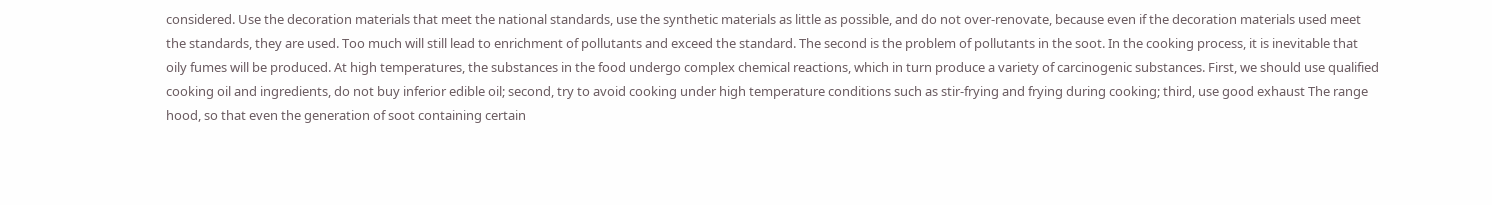considered. Use the decoration materials that meet the national standards, use the synthetic materials as little as possible, and do not over-renovate, because even if the decoration materials used meet the standards, they are used. Too much will still lead to enrichment of pollutants and exceed the standard. The second is the problem of pollutants in the soot. In the cooking process, it is inevitable that oily fumes will be produced. At high temperatures, the substances in the food undergo complex chemical reactions, which in turn produce a variety of carcinogenic substances. First, we should use qualified cooking oil and ingredients, do not buy inferior edible oil; second, try to avoid cooking under high temperature conditions such as stir-frying and frying during cooking; third, use good exhaust The range hood, so that even the generation of soot containing certain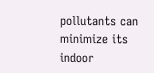pollutants can minimize its indoor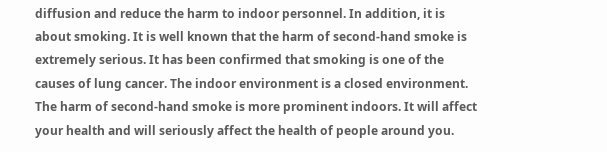diffusion and reduce the harm to indoor personnel. In addition, it is about smoking. It is well known that the harm of second-hand smoke is extremely serious. It has been confirmed that smoking is one of the causes of lung cancer. The indoor environment is a closed environment. The harm of second-hand smoke is more prominent indoors. It will affect your health and will seriously affect the health of people around you.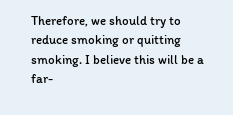Therefore, we should try to reduce smoking or quitting smoking. I believe this will be a far-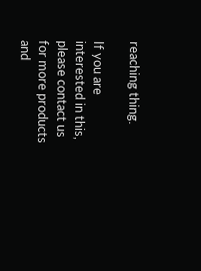reaching thing.

If you are interested in this, please contact us for more products and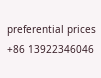preferential prices
+86 13922346046